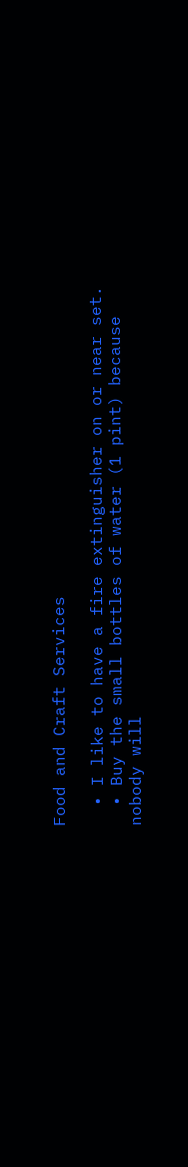Food and Craft Services

  • I like to have a fire extinguisher on or near set.
  • Buy the small bottles of water (1 pint) because nobody will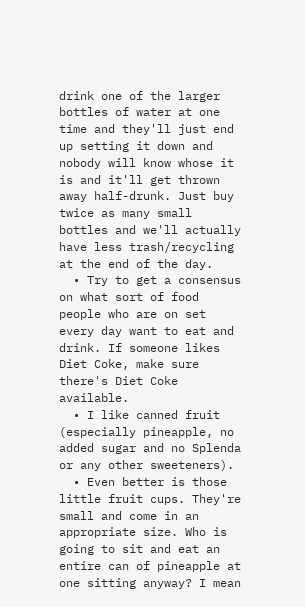drink one of the larger bottles of water at one time and they'll just end up setting it down and nobody will know whose it is and it'll get thrown away half-drunk. Just buy twice as many small bottles and we'll actually have less trash/recycling at the end of the day.
  • Try to get a consensus on what sort of food people who are on set every day want to eat and drink. If someone likes Diet Coke, make sure there's Diet Coke available.
  • I like canned fruit (especially pineapple, no added sugar and no Splenda or any other sweeteners).
  • Even better is those little fruit cups. They're small and come in an appropriate size. Who is going to sit and eat an entire can of pineapple at one sitting anyway? I mean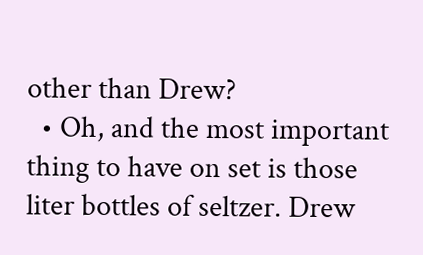other than Drew?
  • Oh, and the most important thing to have on set is those liter bottles of seltzer. Drew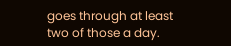goes through at least two of those a day.